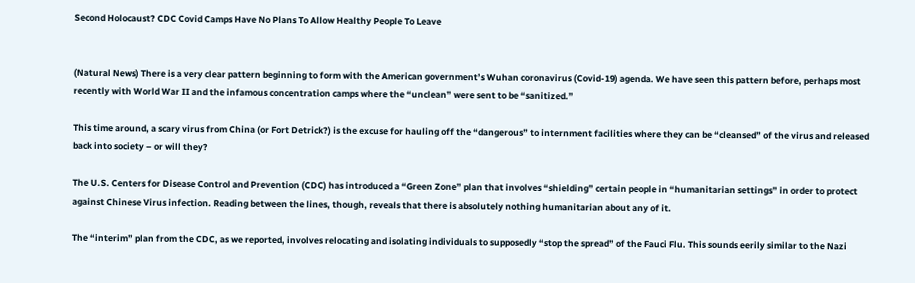Second Holocaust? CDC Covid Camps Have No Plans To Allow Healthy People To Leave


(Natural News) There is a very clear pattern beginning to form with the American government’s Wuhan coronavirus (Covid-19) agenda. We have seen this pattern before, perhaps most recently with World War II and the infamous concentration camps where the “unclean” were sent to be “sanitized.”

This time around, a scary virus from China (or Fort Detrick?) is the excuse for hauling off the “dangerous” to internment facilities where they can be “cleansed” of the virus and released back into society – or will they?

The U.S. Centers for Disease Control and Prevention (CDC) has introduced a “Green Zone” plan that involves “shielding” certain people in “humanitarian settings” in order to protect against Chinese Virus infection. Reading between the lines, though, reveals that there is absolutely nothing humanitarian about any of it.

The “interim” plan from the CDC, as we reported, involves relocating and isolating individuals to supposedly “stop the spread” of the Fauci Flu. This sounds eerily similar to the Nazi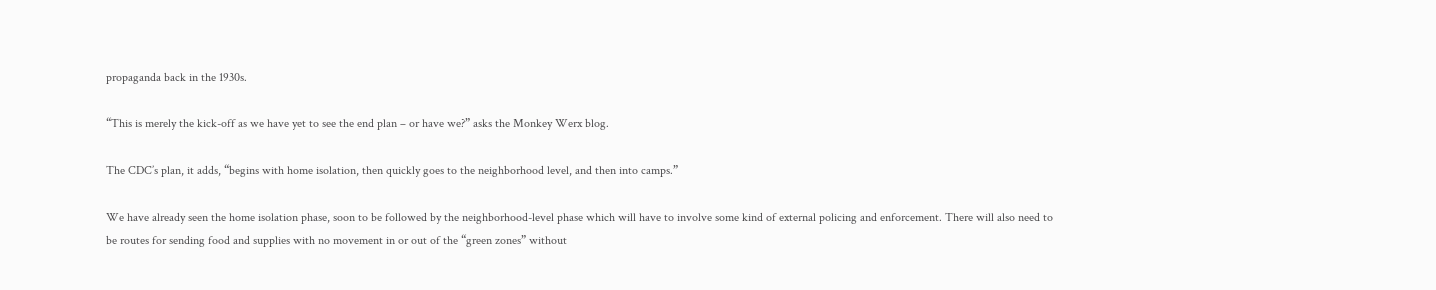propaganda back in the 1930s.

“This is merely the kick-off as we have yet to see the end plan – or have we?” asks the Monkey Werx blog.

The CDC’s plan, it adds, “begins with home isolation, then quickly goes to the neighborhood level, and then into camps.”

We have already seen the home isolation phase, soon to be followed by the neighborhood-level phase which will have to involve some kind of external policing and enforcement. There will also need to be routes for sending food and supplies with no movement in or out of the “green zones” without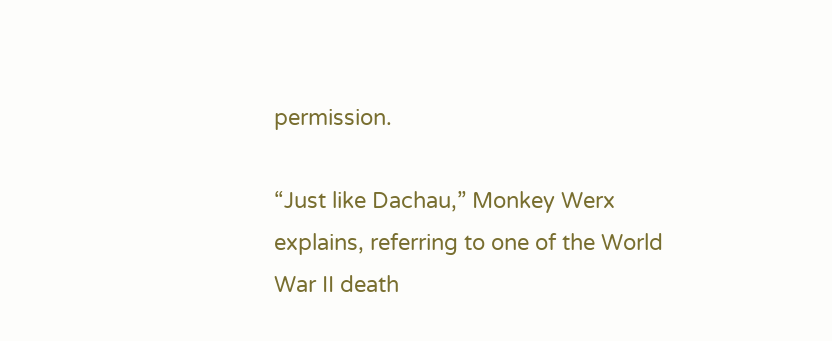permission.

“Just like Dachau,” Monkey Werx explains, referring to one of the World War II death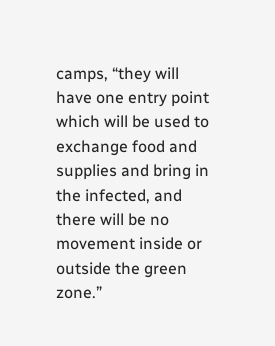camps, “they will have one entry point which will be used to exchange food and supplies and bring in the infected, and there will be no movement inside or outside the green zone.”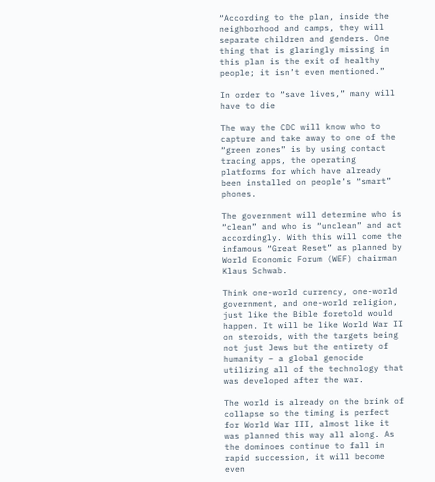“According to the plan, inside the neighborhood and camps, they will separate children and genders. One thing that is glaringly missing in this plan is the exit of healthy people; it isn’t even mentioned.”

In order to “save lives,” many will have to die

The way the CDC will know who to capture and take away to one of the “green zones” is by using contact tracing apps, the operating platforms for which have already been installed on people’s “smart” phones.

The government will determine who is “clean” and who is “unclean” and act accordingly. With this will come the infamous “Great Reset” as planned by World Economic Forum (WEF) chairman Klaus Schwab.

Think one-world currency, one-world government, and one-world religion, just like the Bible foretold would happen. It will be like World War II on steroids, with the targets being not just Jews but the entirety of humanity – a global genocide utilizing all of the technology that was developed after the war.

The world is already on the brink of collapse so the timing is perfect for World War III, almost like it was planned this way all along. As the dominoes continue to fall in rapid succession, it will become even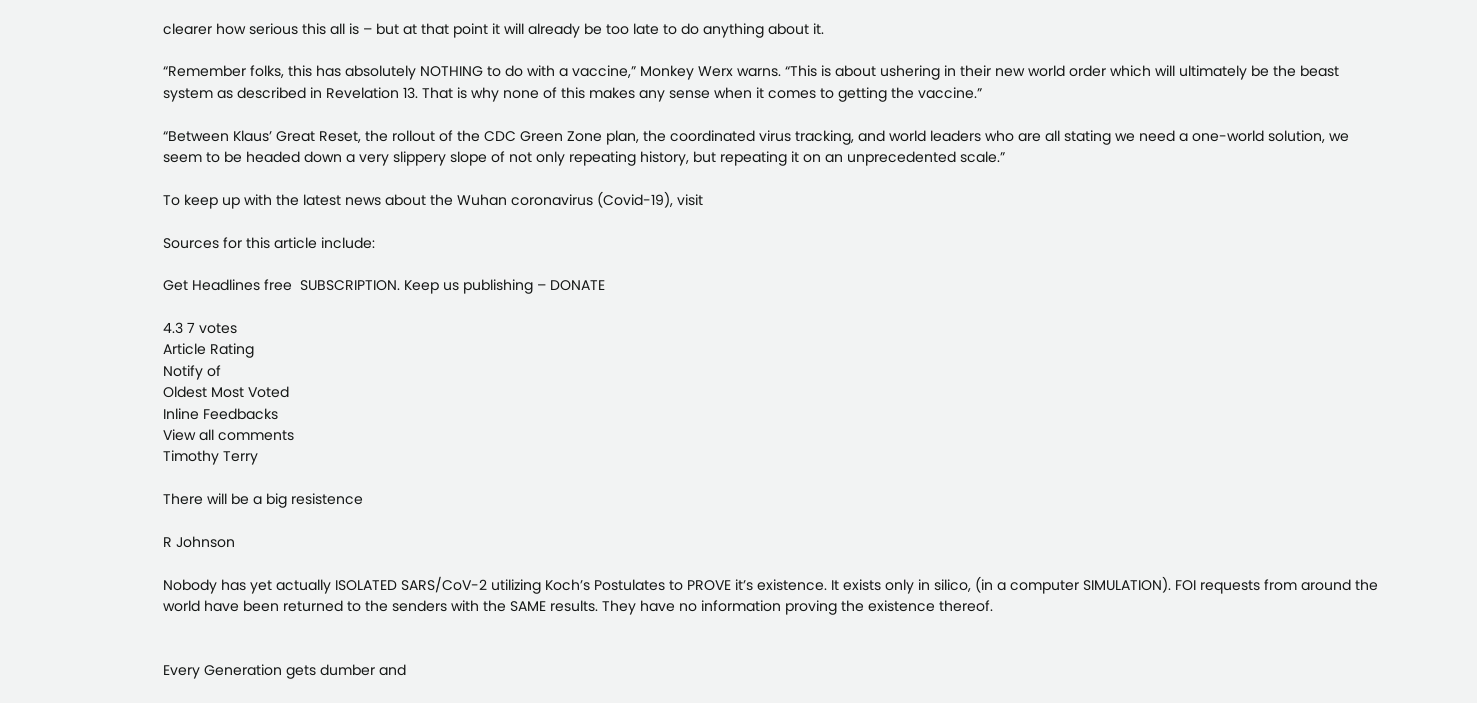clearer how serious this all is – but at that point it will already be too late to do anything about it.

“Remember folks, this has absolutely NOTHING to do with a vaccine,” Monkey Werx warns. “This is about ushering in their new world order which will ultimately be the beast system as described in Revelation 13. That is why none of this makes any sense when it comes to getting the vaccine.”

“Between Klaus’ Great Reset, the rollout of the CDC Green Zone plan, the coordinated virus tracking, and world leaders who are all stating we need a one-world solution, we seem to be headed down a very slippery slope of not only repeating history, but repeating it on an unprecedented scale.”

To keep up with the latest news about the Wuhan coronavirus (Covid-19), visit

Sources for this article include:

Get Headlines free  SUBSCRIPTION. Keep us publishing – DONATE

4.3 7 votes
Article Rating
Notify of
Oldest Most Voted
Inline Feedbacks
View all comments
Timothy Terry

There will be a big resistence

R Johnson

Nobody has yet actually ISOLATED SARS/CoV-2 utilizing Koch’s Postulates to PROVE it’s existence. It exists only in silico, (in a computer SIMULATION). FOI requests from around the world have been returned to the senders with the SAME results. They have no information proving the existence thereof.


Every Generation gets dumber and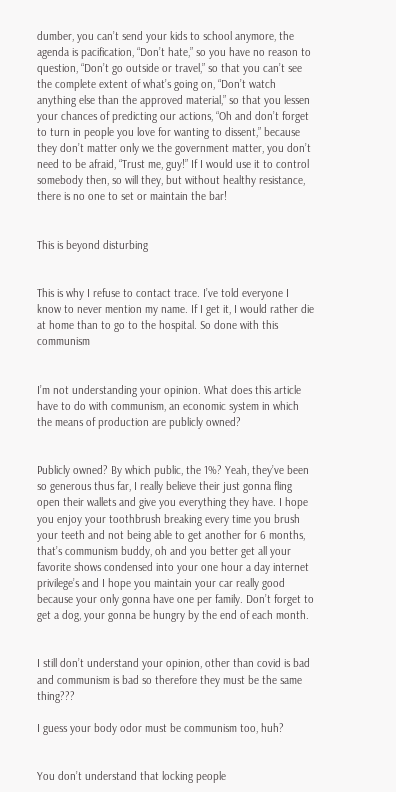dumber, you can’t send your kids to school anymore, the agenda is pacification, “Don’t hate,” so you have no reason to question, “Don’t go outside or travel,” so that you can’t see the complete extent of what’s going on, “Don’t watch anything else than the approved material,” so that you lessen your chances of predicting our actions, “Oh and don’t forget to turn in people you love for wanting to dissent,” because they don’t matter only we the government matter, you don’t need to be afraid, “Trust me, guy!” If I would use it to control somebody then, so will they, but without healthy resistance, there is no one to set or maintain the bar!


This is beyond disturbing


This is why I refuse to contact trace. I’ve told everyone I know to never mention my name. If I get it, I would rather die at home than to go to the hospital. So done with this communism


I’m not understanding your opinion. What does this article have to do with communism, an economic system in which the means of production are publicly owned?


Publicly owned? By which public, the 1%? Yeah, they’ve been so generous thus far, I really believe their just gonna fling open their wallets and give you everything they have. I hope you enjoy your toothbrush breaking every time you brush your teeth and not being able to get another for 6 months, that’s communism buddy, oh and you better get all your favorite shows condensed into your one hour a day internet privilege’s and I hope you maintain your car really good because your only gonna have one per family. Don’t forget to get a dog, your gonna be hungry by the end of each month.


I still don’t understand your opinion, other than covid is bad and communism is bad so therefore they must be the same thing???

I guess your body odor must be communism too, huh?


You don’t understand that locking people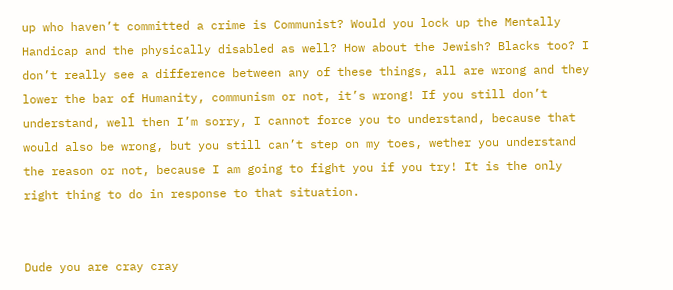up who haven’t committed a crime is Communist? Would you lock up the Mentally Handicap and the physically disabled as well? How about the Jewish? Blacks too? I don’t really see a difference between any of these things, all are wrong and they lower the bar of Humanity, communism or not, it’s wrong! If you still don’t understand, well then I’m sorry, I cannot force you to understand, because that would also be wrong, but you still can’t step on my toes, wether you understand the reason or not, because I am going to fight you if you try! It is the only right thing to do in response to that situation.


Dude you are cray cray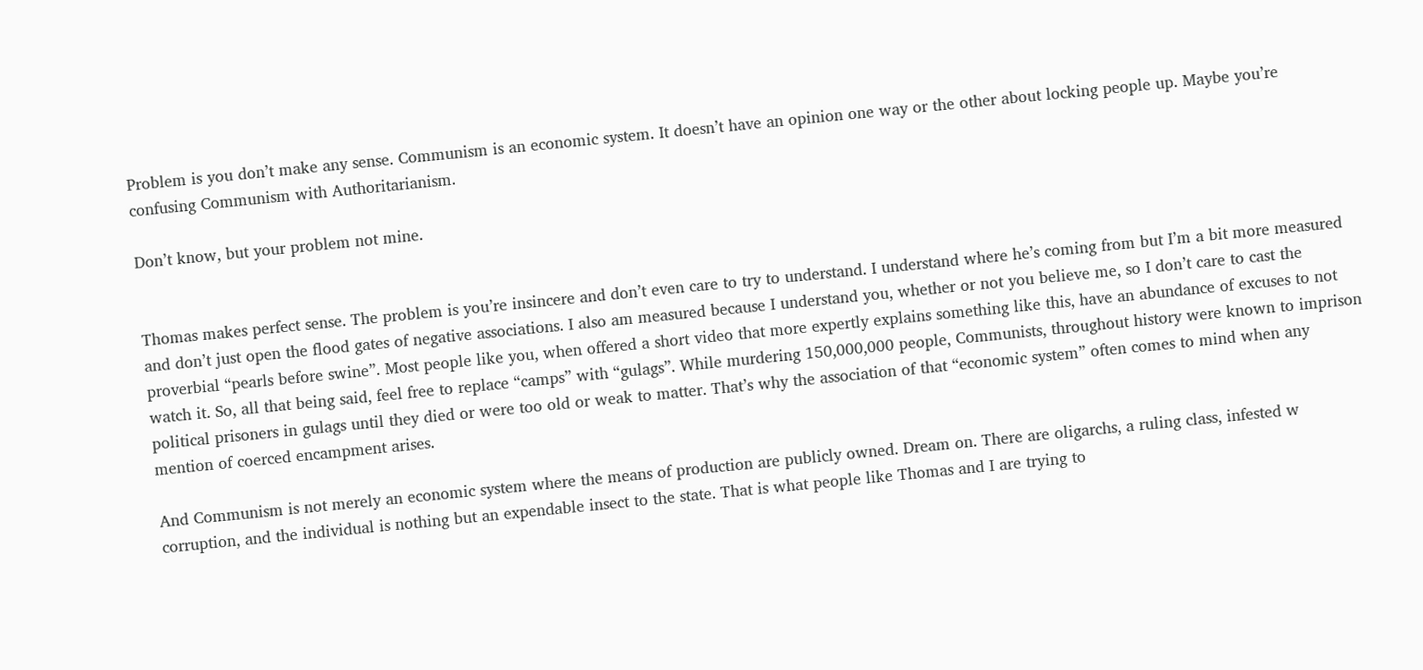Problem is you don’t make any sense. Communism is an economic system. It doesn’t have an opinion one way or the other about locking people up. Maybe you’re confusing Communism with Authoritarianism.

Don’t know, but your problem not mine.


Thomas makes perfect sense. The problem is you’re insincere and don’t even care to try to understand. I understand where he’s coming from but I’m a bit more measured and don’t just open the flood gates of negative associations. I also am measured because I understand you, whether or not you believe me, so I don’t care to cast the proverbial “pearls before swine”. Most people like you, when offered a short video that more expertly explains something like this, have an abundance of excuses to not watch it. So, all that being said, feel free to replace “camps” with “gulags”. While murdering 150,000,000 people, Communists, throughout history were known to imprison political prisoners in gulags until they died or were too old or weak to matter. That’s why the association of that “economic system” often comes to mind when any mention of coerced encampment arises.

And Communism is not merely an economic system where the means of production are publicly owned. Dream on. There are oligarchs, a ruling class, infested w corruption, and the individual is nothing but an expendable insect to the state. That is what people like Thomas and I are trying to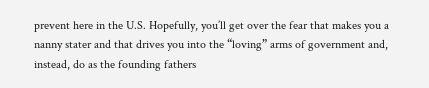prevent here in the U.S. Hopefully, you’ll get over the fear that makes you a nanny stater and that drives you into the “loving” arms of government and, instead, do as the founding fathers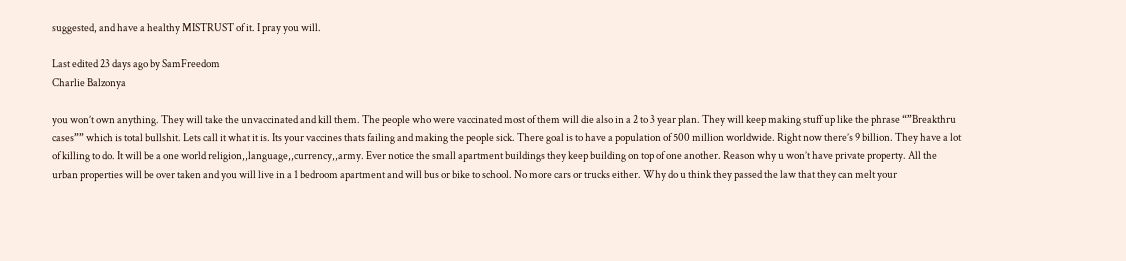suggested, and have a healthy MISTRUST of it. I pray you will.

Last edited 23 days ago by SamFreedom
Charlie Balzonya

you won’t own anything. They will take the unvaccinated and kill them. The people who were vaccinated most of them will die also in a 2 to 3 year plan. They will keep making stuff up like the phrase “”Breakthru cases”” which is total bullshit. Lets call it what it is. Its your vaccines thats failing and making the people sick. There goal is to have a population of 500 million worldwide. Right now there’s 9 billion. They have a lot of killing to do. It will be a one world religion,,language,,currency,,army. Ever notice the small apartment buildings they keep building on top of one another. Reason why u won’t have private property. All the urban properties will be over taken and you will live in a 1 bedroom apartment and will bus or bike to school. No more cars or trucks either. Why do u think they passed the law that they can melt your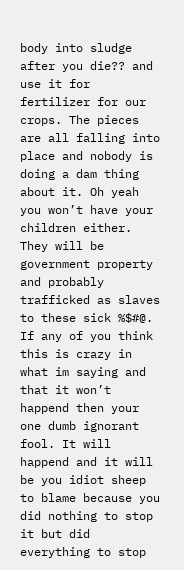body into sludge after you die?? and use it for fertilizer for our crops. The pieces are all falling into place and nobody is doing a dam thing about it. Oh yeah you won’t have your children either. They will be government property and probably trafficked as slaves to these sick %$#@. If any of you think this is crazy in what im saying and that it won’t happend then your one dumb ignorant fool. It will happend and it will be you idiot sheep to blame because you did nothing to stop it but did everything to stop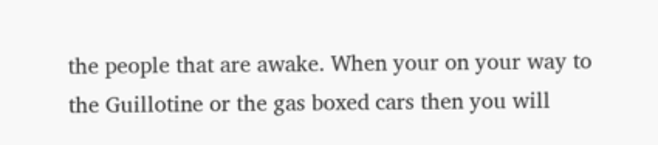the people that are awake. When your on your way to the Guillotine or the gas boxed cars then you will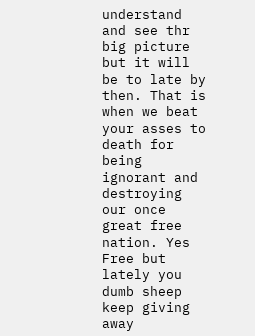understand and see thr big picture but it will be to late by then. That is when we beat your asses to death for being ignorant and destroying our once great free nation. Yes Free but lately you dumb sheep keep giving away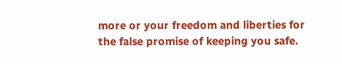more or your freedom and liberties for the false promise of keeping you safe.